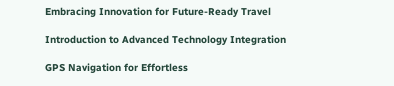Embracing Innovation for Future-Ready Travel

Introduction to Advanced Technology Integration

GPS Navigation for Effortless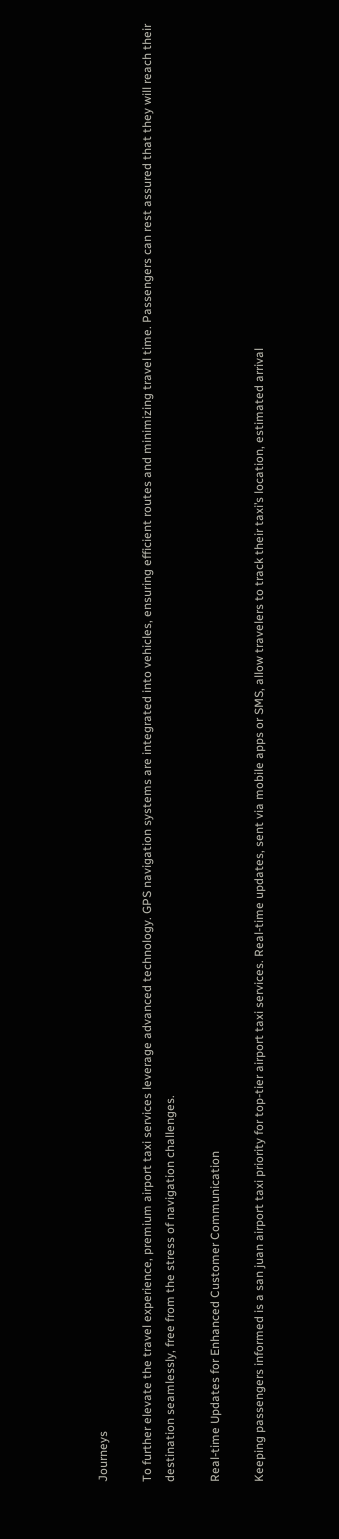Journeys

To further elevate the travel experience, premium airport taxi services leverage advanced technology. GPS navigation systems are integrated into vehicles, ensuring efficient routes and minimizing travel time. Passengers can rest assured that they will reach their destination seamlessly, free from the stress of navigation challenges.

Real-time Updates for Enhanced Customer Communication

Keeping passengers informed is a san juan airport taxi priority for top-tier airport taxi services. Real-time updates, sent via mobile apps or SMS, allow travelers to track their taxi’s location, estimated arrival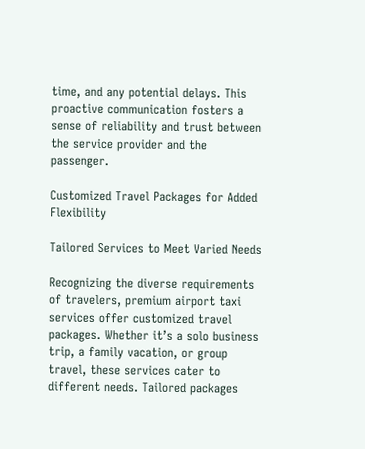time, and any potential delays. This proactive communication fosters a sense of reliability and trust between the service provider and the passenger.

Customized Travel Packages for Added Flexibility

Tailored Services to Meet Varied Needs

Recognizing the diverse requirements of travelers, premium airport taxi services offer customized travel packages. Whether it’s a solo business trip, a family vacation, or group travel, these services cater to different needs. Tailored packages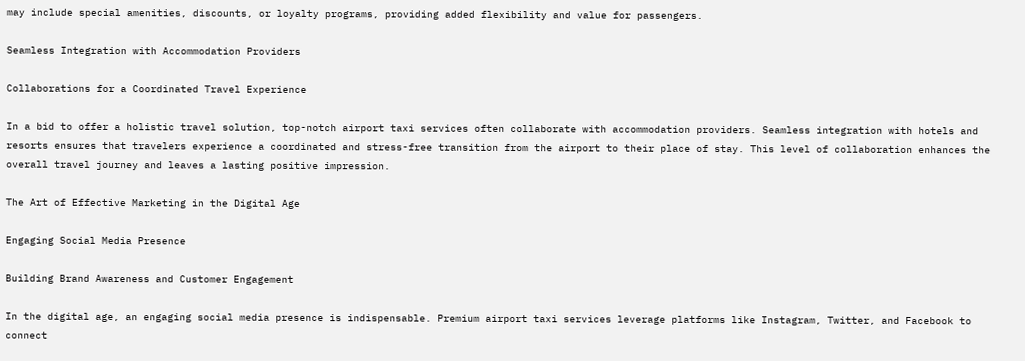may include special amenities, discounts, or loyalty programs, providing added flexibility and value for passengers.

Seamless Integration with Accommodation Providers

Collaborations for a Coordinated Travel Experience

In a bid to offer a holistic travel solution, top-notch airport taxi services often collaborate with accommodation providers. Seamless integration with hotels and resorts ensures that travelers experience a coordinated and stress-free transition from the airport to their place of stay. This level of collaboration enhances the overall travel journey and leaves a lasting positive impression.

The Art of Effective Marketing in the Digital Age

Engaging Social Media Presence

Building Brand Awareness and Customer Engagement

In the digital age, an engaging social media presence is indispensable. Premium airport taxi services leverage platforms like Instagram, Twitter, and Facebook to connect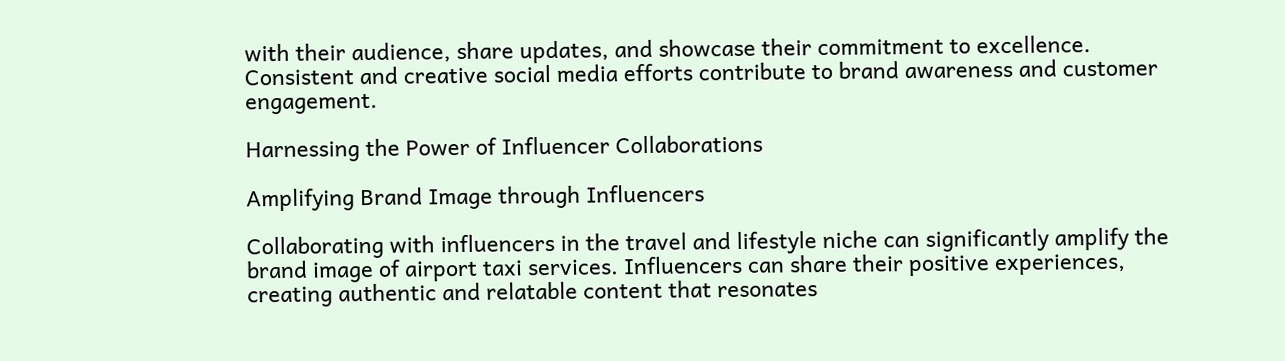with their audience, share updates, and showcase their commitment to excellence. Consistent and creative social media efforts contribute to brand awareness and customer engagement.

Harnessing the Power of Influencer Collaborations

Amplifying Brand Image through Influencers

Collaborating with influencers in the travel and lifestyle niche can significantly amplify the brand image of airport taxi services. Influencers can share their positive experiences, creating authentic and relatable content that resonates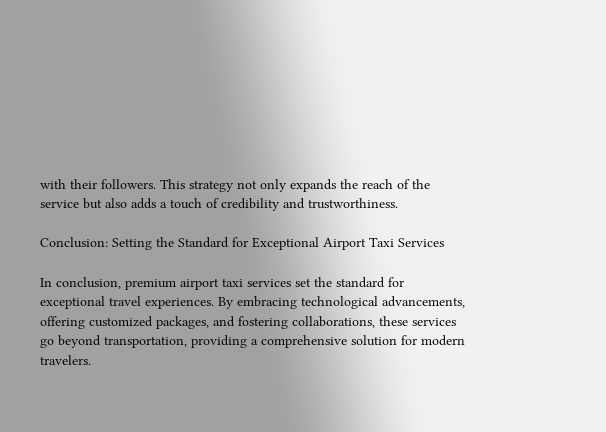with their followers. This strategy not only expands the reach of the service but also adds a touch of credibility and trustworthiness.

Conclusion: Setting the Standard for Exceptional Airport Taxi Services

In conclusion, premium airport taxi services set the standard for exceptional travel experiences. By embracing technological advancements, offering customized packages, and fostering collaborations, these services go beyond transportation, providing a comprehensive solution for modern travelers.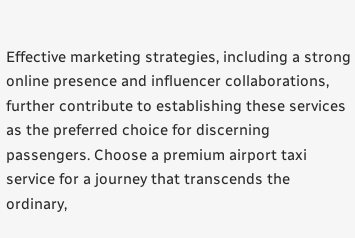Effective marketing strategies, including a strong online presence and influencer collaborations, further contribute to establishing these services as the preferred choice for discerning passengers. Choose a premium airport taxi service for a journey that transcends the ordinary,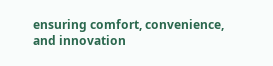ensuring comfort, convenience, and innovation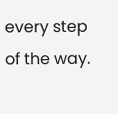every step of the way.